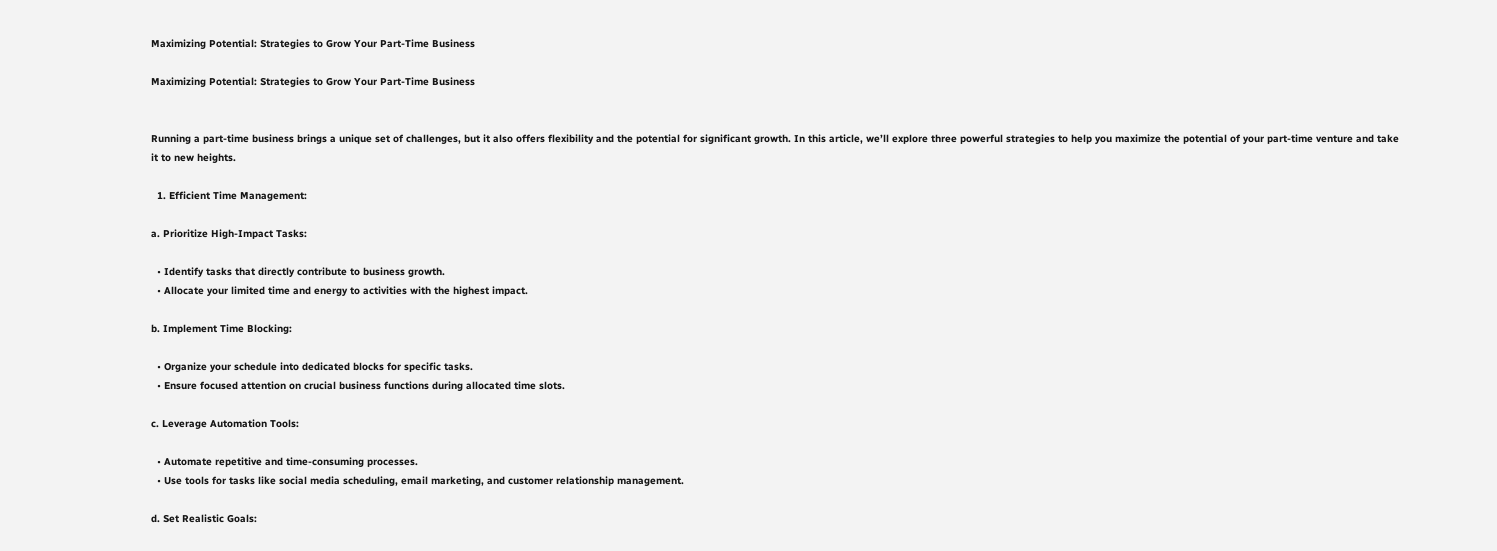Maximizing Potential: Strategies to Grow Your Part-Time Business

Maximizing Potential: Strategies to Grow Your Part-Time Business


Running a part-time business brings a unique set of challenges, but it also offers flexibility and the potential for significant growth. In this article, we’ll explore three powerful strategies to help you maximize the potential of your part-time venture and take it to new heights.

  1. Efficient Time Management:

a. Prioritize High-Impact Tasks:

  • Identify tasks that directly contribute to business growth.
  • Allocate your limited time and energy to activities with the highest impact.

b. Implement Time Blocking:

  • Organize your schedule into dedicated blocks for specific tasks.
  • Ensure focused attention on crucial business functions during allocated time slots.

c. Leverage Automation Tools:

  • Automate repetitive and time-consuming processes.
  • Use tools for tasks like social media scheduling, email marketing, and customer relationship management.

d. Set Realistic Goals: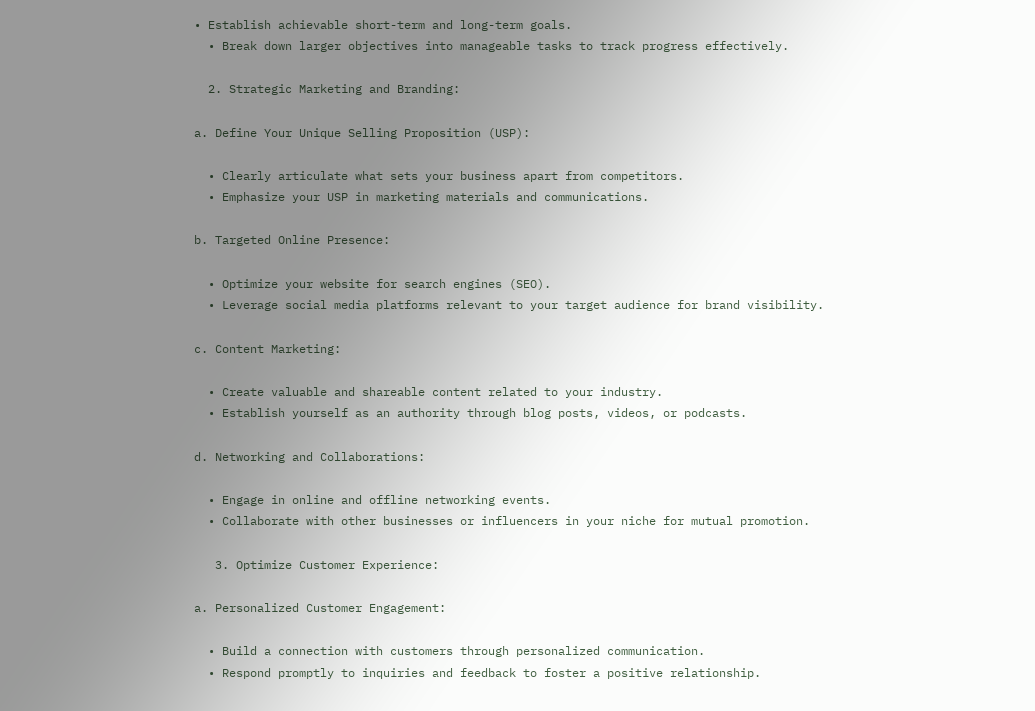• Establish achievable short-term and long-term goals.
  • Break down larger objectives into manageable tasks to track progress effectively.

  2. Strategic Marketing and Branding:

a. Define Your Unique Selling Proposition (USP):

  • Clearly articulate what sets your business apart from competitors.
  • Emphasize your USP in marketing materials and communications.

b. Targeted Online Presence:

  • Optimize your website for search engines (SEO).
  • Leverage social media platforms relevant to your target audience for brand visibility.

c. Content Marketing:

  • Create valuable and shareable content related to your industry.
  • Establish yourself as an authority through blog posts, videos, or podcasts.

d. Networking and Collaborations:

  • Engage in online and offline networking events.
  • Collaborate with other businesses or influencers in your niche for mutual promotion.

   3. Optimize Customer Experience:

a. Personalized Customer Engagement:

  • Build a connection with customers through personalized communication.
  • Respond promptly to inquiries and feedback to foster a positive relationship.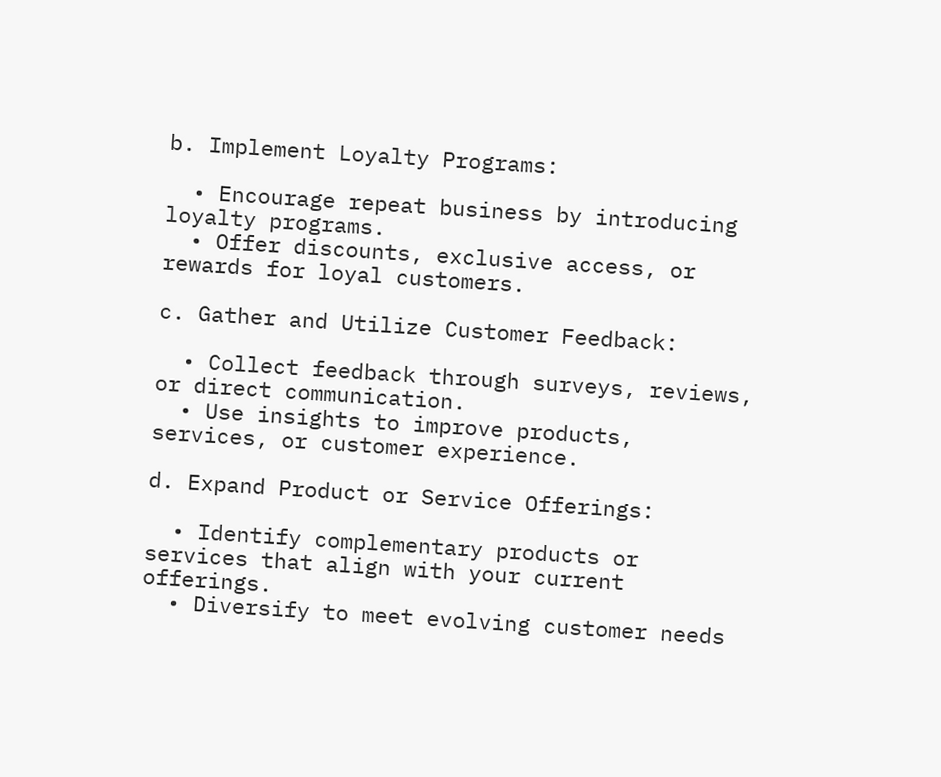b. Implement Loyalty Programs:

  • Encourage repeat business by introducing loyalty programs.
  • Offer discounts, exclusive access, or rewards for loyal customers.

c. Gather and Utilize Customer Feedback:

  • Collect feedback through surveys, reviews, or direct communication.
  • Use insights to improve products, services, or customer experience.

d. Expand Product or Service Offerings:

  • Identify complementary products or services that align with your current offerings.
  • Diversify to meet evolving customer needs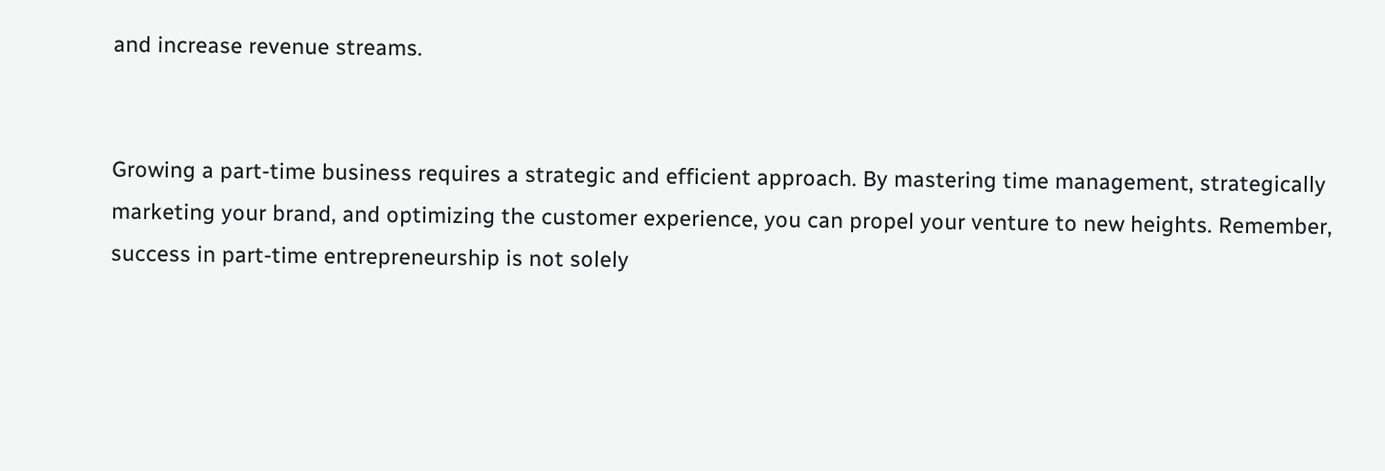and increase revenue streams.


Growing a part-time business requires a strategic and efficient approach. By mastering time management, strategically marketing your brand, and optimizing the customer experience, you can propel your venture to new heights. Remember, success in part-time entrepreneurship is not solely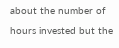about the number of hours invested but the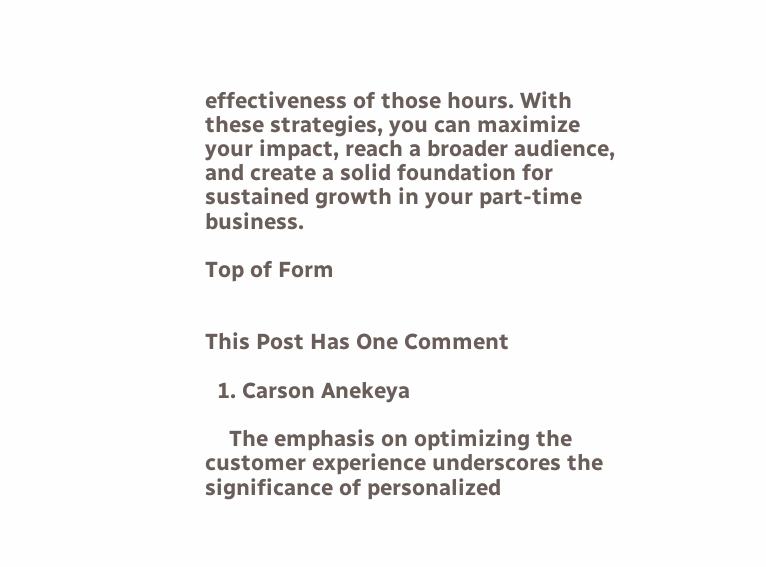effectiveness of those hours. With these strategies, you can maximize your impact, reach a broader audience, and create a solid foundation for sustained growth in your part-time business.

Top of Form


This Post Has One Comment

  1. Carson Anekeya

    The emphasis on optimizing the customer experience underscores the significance of personalized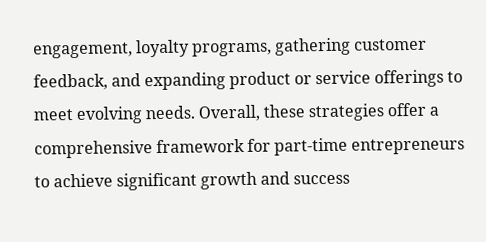engagement, loyalty programs, gathering customer feedback, and expanding product or service offerings to meet evolving needs. Overall, these strategies offer a comprehensive framework for part-time entrepreneurs to achieve significant growth and success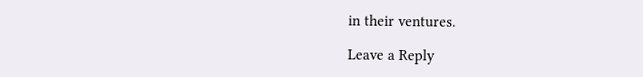in their ventures.

Leave a Reply